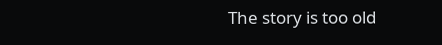The story is too old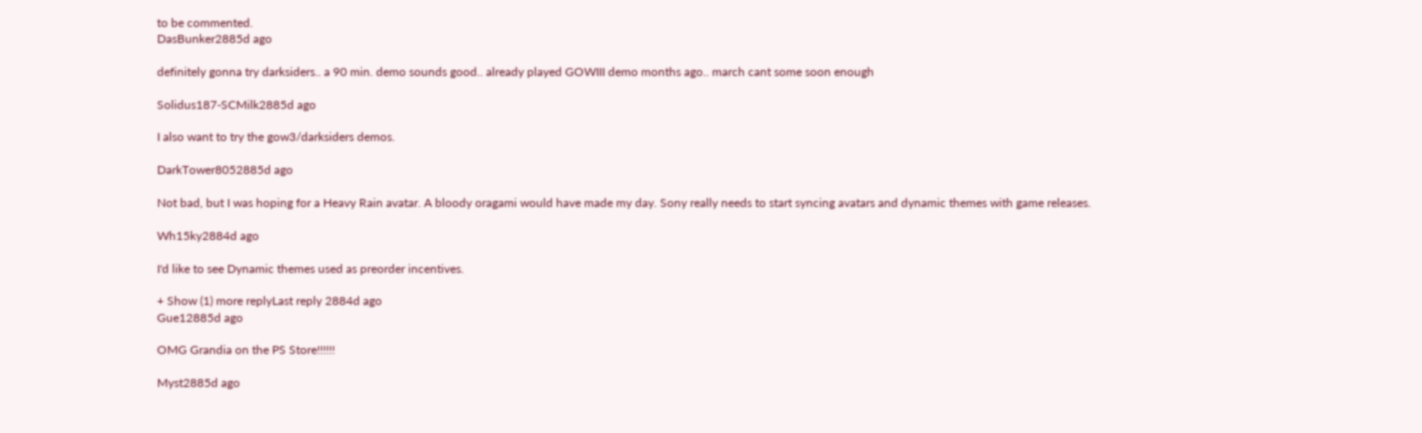to be commented.
DasBunker2885d ago

definitely gonna try darksiders.. a 90 min. demo sounds good.. already played GOWIII demo months ago.. march cant some soon enough

Solidus187-SCMilk2885d ago

I also want to try the gow3/darksiders demos.

DarkTower8052885d ago

Not bad, but I was hoping for a Heavy Rain avatar. A bloody oragami would have made my day. Sony really needs to start syncing avatars and dynamic themes with game releases.

Wh15ky2884d ago

I'd like to see Dynamic themes used as preorder incentives.

+ Show (1) more replyLast reply 2884d ago
Gue12885d ago

OMG Grandia on the PS Store!!!!!!

Myst2885d ago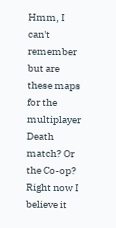Hmm, I can't remember but are these maps for the multiplayer Death match? Or the Co-op? Right now I believe it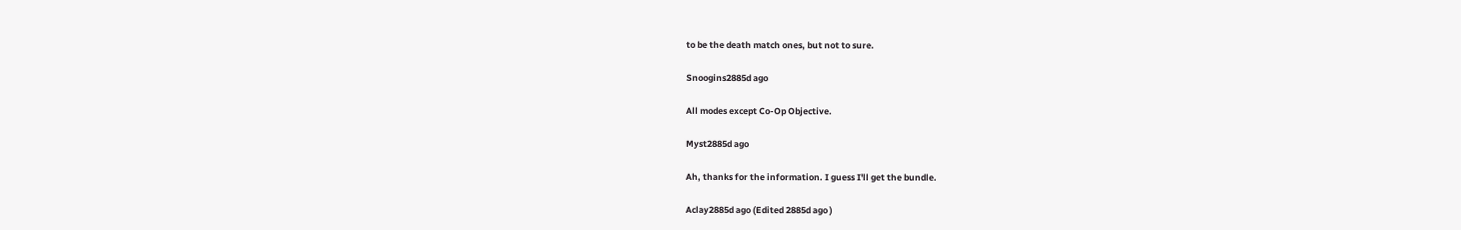to be the death match ones, but not to sure.

Snoogins2885d ago

All modes except Co-Op Objective.

Myst2885d ago

Ah, thanks for the information. I guess I'll get the bundle.

Aclay2885d ago (Edited 2885d ago )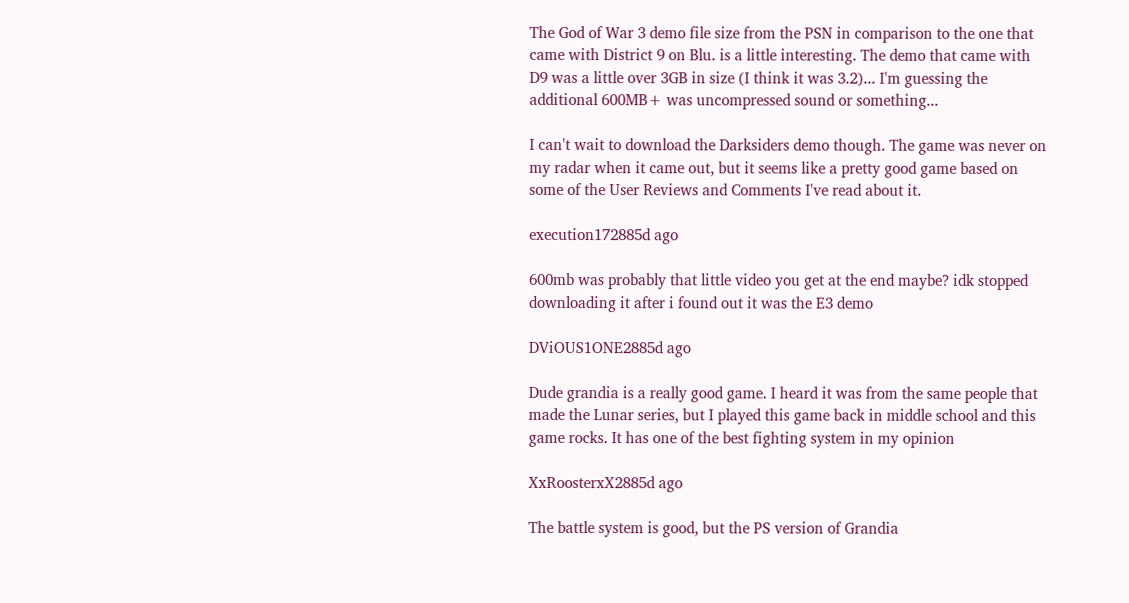The God of War 3 demo file size from the PSN in comparison to the one that came with District 9 on Blu. is a little interesting. The demo that came with D9 was a little over 3GB in size (I think it was 3.2)... I'm guessing the additional 600MB+ was uncompressed sound or something...

I can't wait to download the Darksiders demo though. The game was never on my radar when it came out, but it seems like a pretty good game based on some of the User Reviews and Comments I've read about it.

execution172885d ago

600mb was probably that little video you get at the end maybe? idk stopped downloading it after i found out it was the E3 demo

DViOUS1ONE2885d ago

Dude grandia is a really good game. I heard it was from the same people that made the Lunar series, but I played this game back in middle school and this game rocks. It has one of the best fighting system in my opinion

XxRoosterxX2885d ago

The battle system is good, but the PS version of Grandia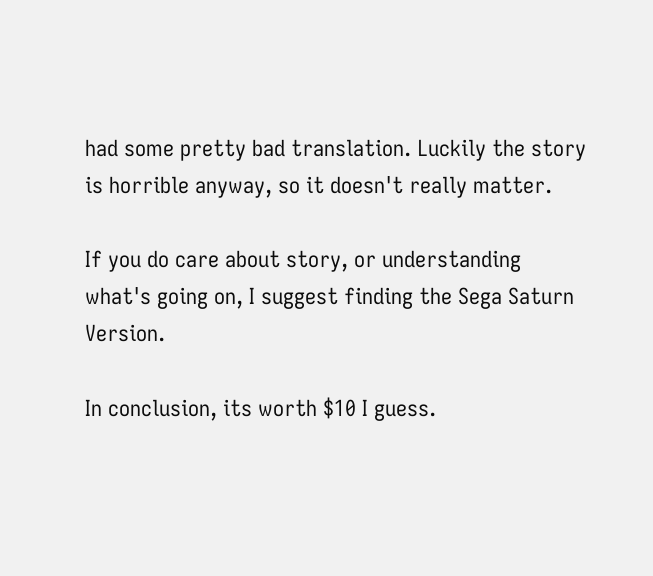had some pretty bad translation. Luckily the story is horrible anyway, so it doesn't really matter.

If you do care about story, or understanding what's going on, I suggest finding the Sega Saturn Version.

In conclusion, its worth $10 I guess.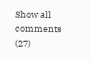Show all comments (27)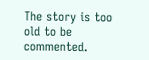The story is too old to be commented.